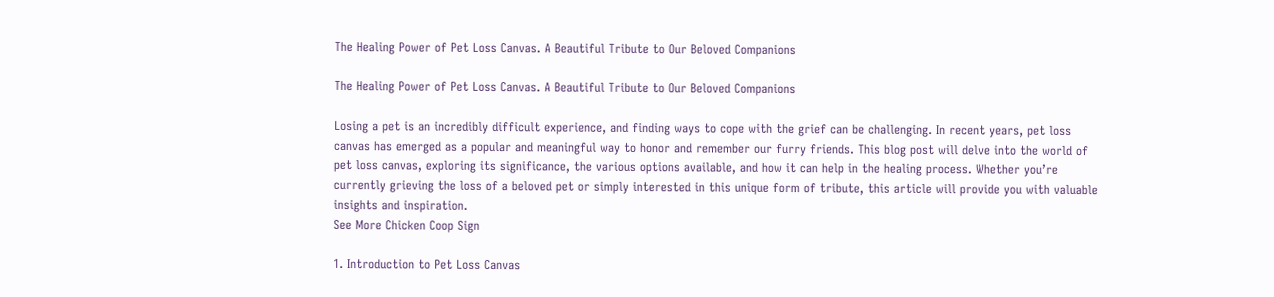The Healing Power of Pet Loss Canvas. A Beautiful Tribute to Our Beloved Companions

The Healing Power of Pet Loss Canvas. A Beautiful Tribute to Our Beloved Companions

Losing a pet is an incredibly difficult experience, and finding ways to cope with the grief can be challenging. In recent years, pet loss canvas has emerged as a popular and meaningful way to honor and remember our furry friends. This blog post will delve into the world of pet loss canvas, exploring its significance, the various options available, and how it can help in the healing process. Whether you’re currently grieving the loss of a beloved pet or simply interested in this unique form of tribute, this article will provide you with valuable insights and inspiration.
See More Chicken Coop Sign

1. Introduction to Pet Loss Canvas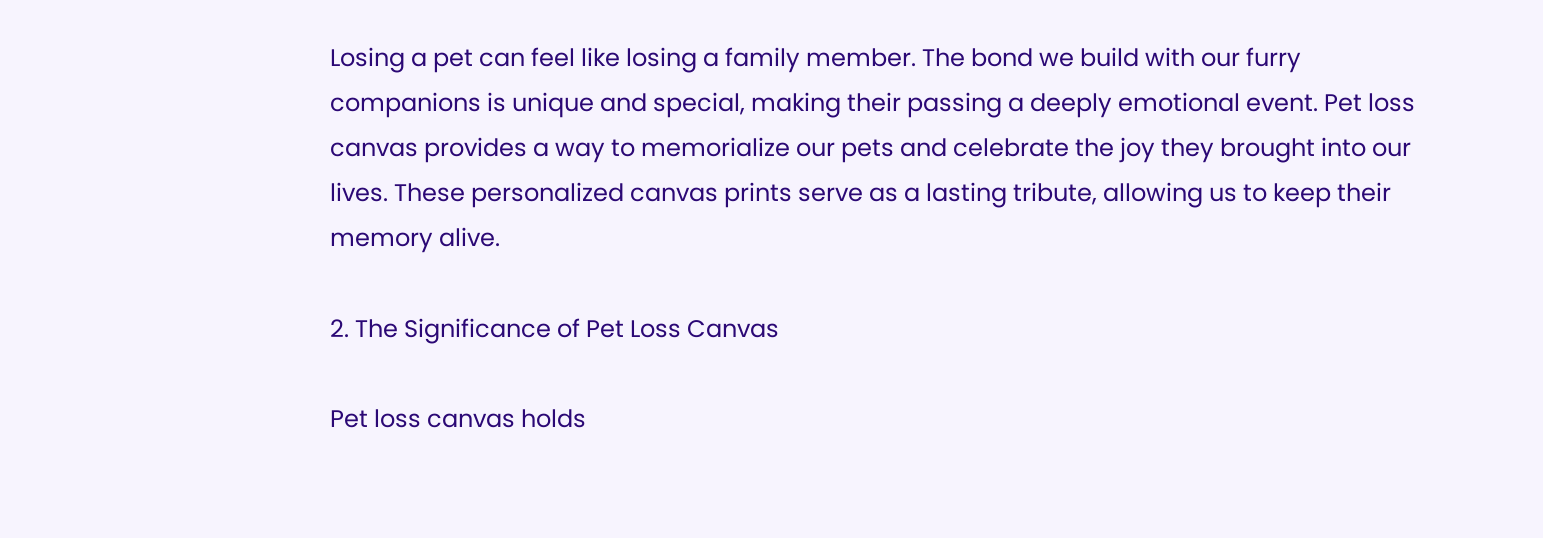Losing a pet can feel like losing a family member. The bond we build with our furry companions is unique and special, making their passing a deeply emotional event. Pet loss canvas provides a way to memorialize our pets and celebrate the joy they brought into our lives. These personalized canvas prints serve as a lasting tribute, allowing us to keep their memory alive.

2. The Significance of Pet Loss Canvas

Pet loss canvas holds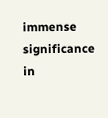immense significance in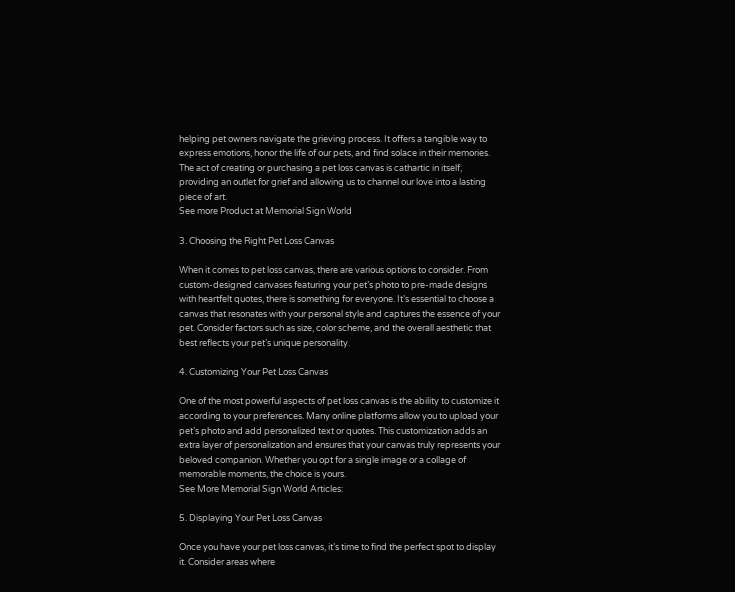helping pet owners navigate the grieving process. It offers a tangible way to express emotions, honor the life of our pets, and find solace in their memories. The act of creating or purchasing a pet loss canvas is cathartic in itself, providing an outlet for grief and allowing us to channel our love into a lasting piece of art.
See more Product at Memorial Sign World

3. Choosing the Right Pet Loss Canvas

When it comes to pet loss canvas, there are various options to consider. From custom-designed canvases featuring your pet’s photo to pre-made designs with heartfelt quotes, there is something for everyone. It’s essential to choose a canvas that resonates with your personal style and captures the essence of your pet. Consider factors such as size, color scheme, and the overall aesthetic that best reflects your pet’s unique personality.

4. Customizing Your Pet Loss Canvas

One of the most powerful aspects of pet loss canvas is the ability to customize it according to your preferences. Many online platforms allow you to upload your pet’s photo and add personalized text or quotes. This customization adds an extra layer of personalization and ensures that your canvas truly represents your beloved companion. Whether you opt for a single image or a collage of memorable moments, the choice is yours.
See More Memorial Sign World Articles:

5. Displaying Your Pet Loss Canvas

Once you have your pet loss canvas, it’s time to find the perfect spot to display it. Consider areas where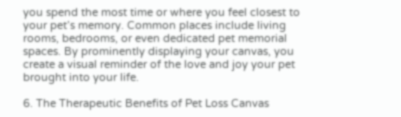you spend the most time or where you feel closest to your pet’s memory. Common places include living rooms, bedrooms, or even dedicated pet memorial spaces. By prominently displaying your canvas, you create a visual reminder of the love and joy your pet brought into your life.

6. The Therapeutic Benefits of Pet Loss Canvas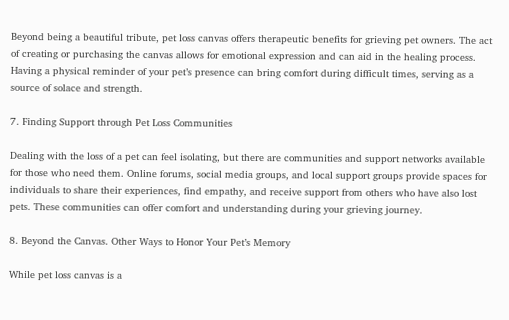Beyond being a beautiful tribute, pet loss canvas offers therapeutic benefits for grieving pet owners. The act of creating or purchasing the canvas allows for emotional expression and can aid in the healing process. Having a physical reminder of your pet’s presence can bring comfort during difficult times, serving as a source of solace and strength.

7. Finding Support through Pet Loss Communities

Dealing with the loss of a pet can feel isolating, but there are communities and support networks available for those who need them. Online forums, social media groups, and local support groups provide spaces for individuals to share their experiences, find empathy, and receive support from others who have also lost pets. These communities can offer comfort and understanding during your grieving journey.

8. Beyond the Canvas. Other Ways to Honor Your Pet’s Memory

While pet loss canvas is a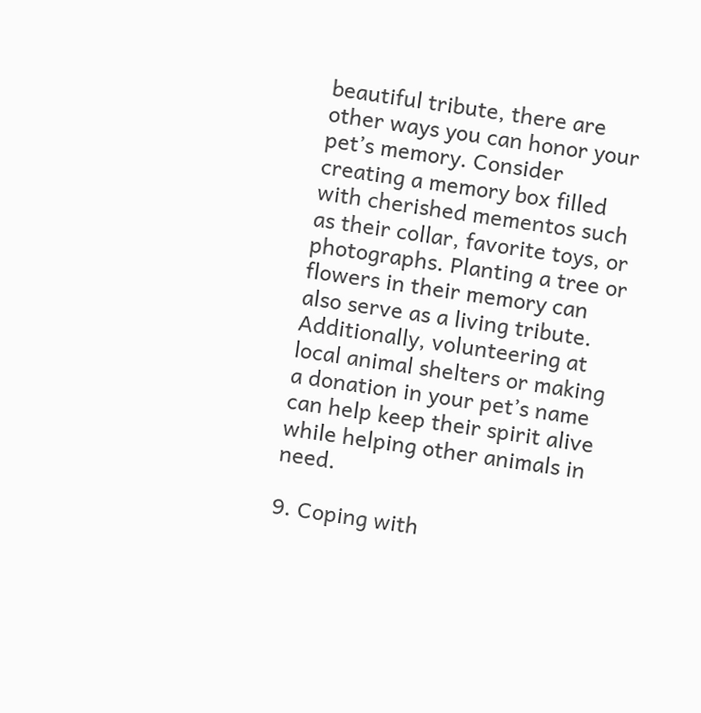beautiful tribute, there are other ways you can honor your pet’s memory. Consider creating a memory box filled with cherished mementos such as their collar, favorite toys, or photographs. Planting a tree or flowers in their memory can also serve as a living tribute. Additionally, volunteering at local animal shelters or making a donation in your pet’s name can help keep their spirit alive while helping other animals in need.

9. Coping with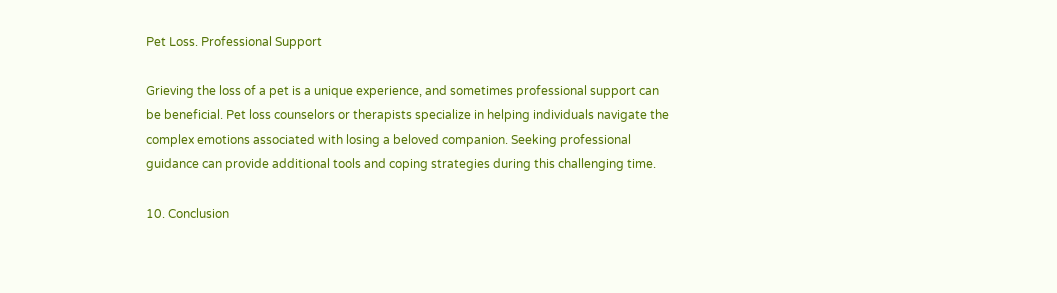Pet Loss. Professional Support

Grieving the loss of a pet is a unique experience, and sometimes professional support can be beneficial. Pet loss counselors or therapists specialize in helping individuals navigate the complex emotions associated with losing a beloved companion. Seeking professional guidance can provide additional tools and coping strategies during this challenging time.

10. Conclusion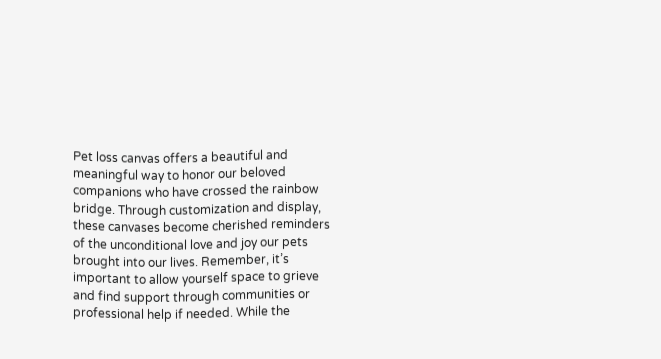Pet loss canvas offers a beautiful and meaningful way to honor our beloved companions who have crossed the rainbow bridge. Through customization and display, these canvases become cherished reminders of the unconditional love and joy our pets brought into our lives. Remember, it’s important to allow yourself space to grieve and find support through communities or professional help if needed. While the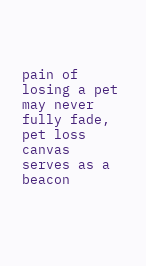pain of losing a pet may never fully fade, pet loss canvas serves as a beacon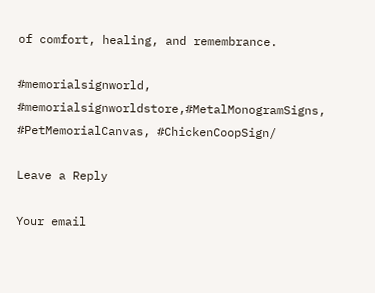of comfort, healing, and remembrance.

#memorialsignworld, #memorialsignworldstore,#MetalMonogramSigns, #PetMemorialCanvas, #ChickenCoopSign/

Leave a Reply

Your email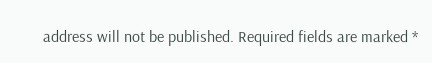address will not be published. Required fields are marked *